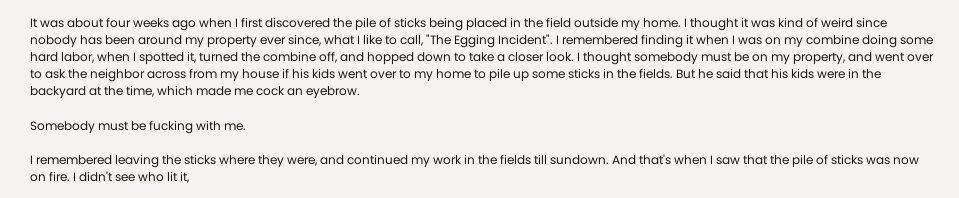It was about four weeks ago when I first discovered the pile of sticks being placed in the field outside my home. I thought it was kind of weird since nobody has been around my property ever since, what I like to call, "The Egging Incident". I remembered finding it when I was on my combine doing some hard labor, when I spotted it, turned the combine off, and hopped down to take a closer look. I thought somebody must be on my property, and went over to ask the neighbor across from my house if his kids went over to my home to pile up some sticks in the fields. But he said that his kids were in the backyard at the time, which made me cock an eyebrow.

Somebody must be fucking with me.

I remembered leaving the sticks where they were, and continued my work in the fields till sundown. And that's when I saw that the pile of sticks was now on fire. I didn't see who lit it,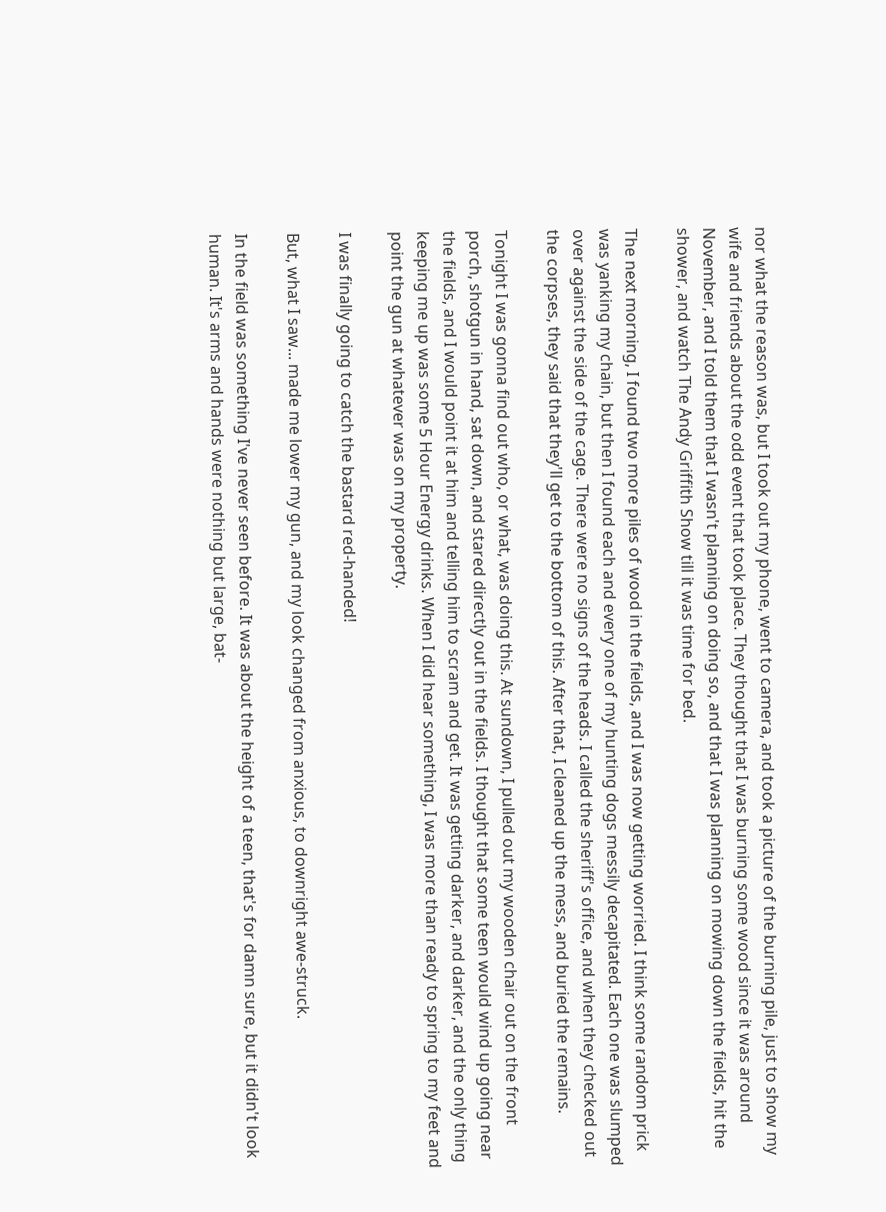nor what the reason was, but I took out my phone, went to camera, and took a picture of the burning pile, just to show my wife and friends about the odd event that took place. They thought that I was burning some wood since it was around November, and I told them that I wasn't planning on doing so, and that I was planning on mowing down the fields, hit the shower, and watch The Andy Griffith Show till it was time for bed.

The next morning, I found two more piles of wood in the fields, and I was now getting worried. I think some random prick was yanking my chain, but then I found each and every one of my hunting dogs messily decapitated. Each one was slumped over against the side of the cage. There were no signs of the heads. I called the sheriff's office, and when they checked out the corpses, they said that they'll get to the bottom of this. After that, I cleaned up the mess, and buried the remains.

Tonight I was gonna find out who, or what, was doing this. At sundown, I pulled out my wooden chair out on the front porch, shotgun in hand, sat down, and stared directly out in the fields. I thought that some teen would wind up going near the fields, and I would point it at him and telling him to scram and get. It was getting darker, and darker, and the only thing keeping me up was some 5 Hour Energy drinks. When I did hear something, I was more than ready to spring to my feet and point the gun at whatever was on my property.

I was finally going to catch the bastard red-handed!

But, what I saw... made me lower my gun, and my look changed from anxious, to downright awe-struck.

In the field was something I've never seen before. It was about the height of a teen, that's for damn sure, but it didn't look human. It's arms and hands were nothing but large, bat-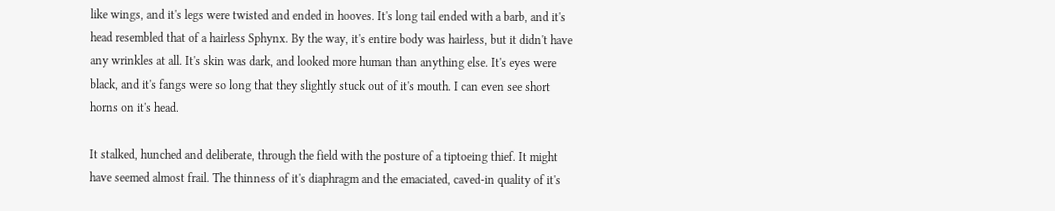like wings, and it's legs were twisted and ended in hooves. It's long tail ended with a barb, and it's head resembled that of a hairless Sphynx. By the way, it's entire body was hairless, but it didn't have any wrinkles at all. It's skin was dark, and looked more human than anything else. It's eyes were black, and it's fangs were so long that they slightly stuck out of it's mouth. I can even see short horns on it's head.

It stalked, hunched and deliberate, through the field with the posture of a tiptoeing thief. It might have seemed almost frail. The thinness of it's diaphragm and the emaciated, caved-in quality of it's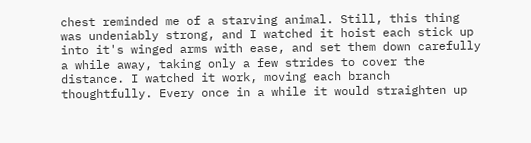chest reminded me of a starving animal. Still, this thing was undeniably strong, and I watched it hoist each stick up into it's winged arms with ease, and set them down carefully a while away, taking only a few strides to cover the distance. I watched it work, moving each branch thoughtfully. Every once in a while it would straighten up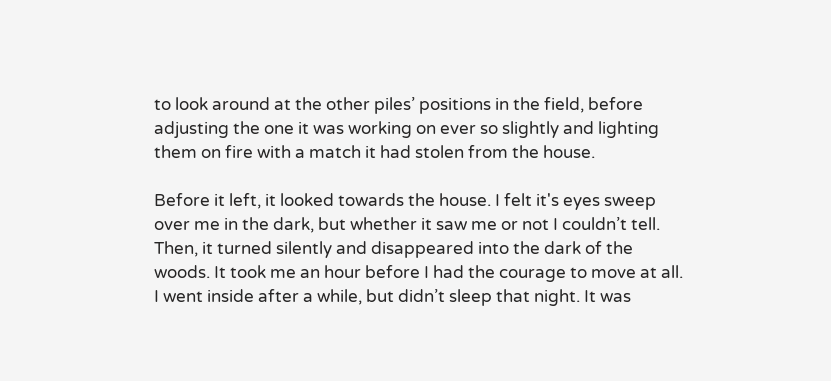to look around at the other piles’ positions in the field, before adjusting the one it was working on ever so slightly and lighting them on fire with a match it had stolen from the house.

Before it left, it looked towards the house. I felt it's eyes sweep over me in the dark, but whether it saw me or not I couldn’t tell. Then, it turned silently and disappeared into the dark of the woods. It took me an hour before I had the courage to move at all. I went inside after a while, but didn’t sleep that night. It was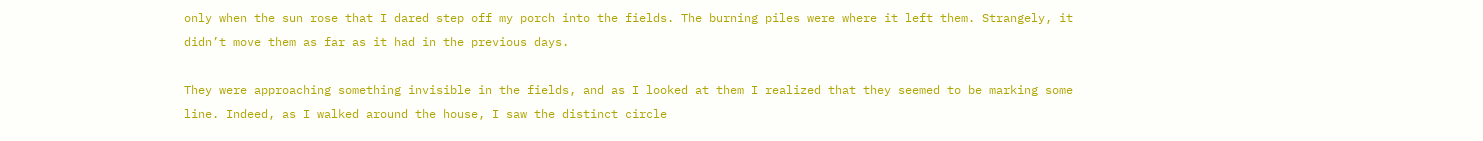only when the sun rose that I dared step off my porch into the fields. The burning piles were where it left them. Strangely, it didn’t move them as far as it had in the previous days.

They were approaching something invisible in the fields, and as I looked at them I realized that they seemed to be marking some line. Indeed, as I walked around the house, I saw the distinct circle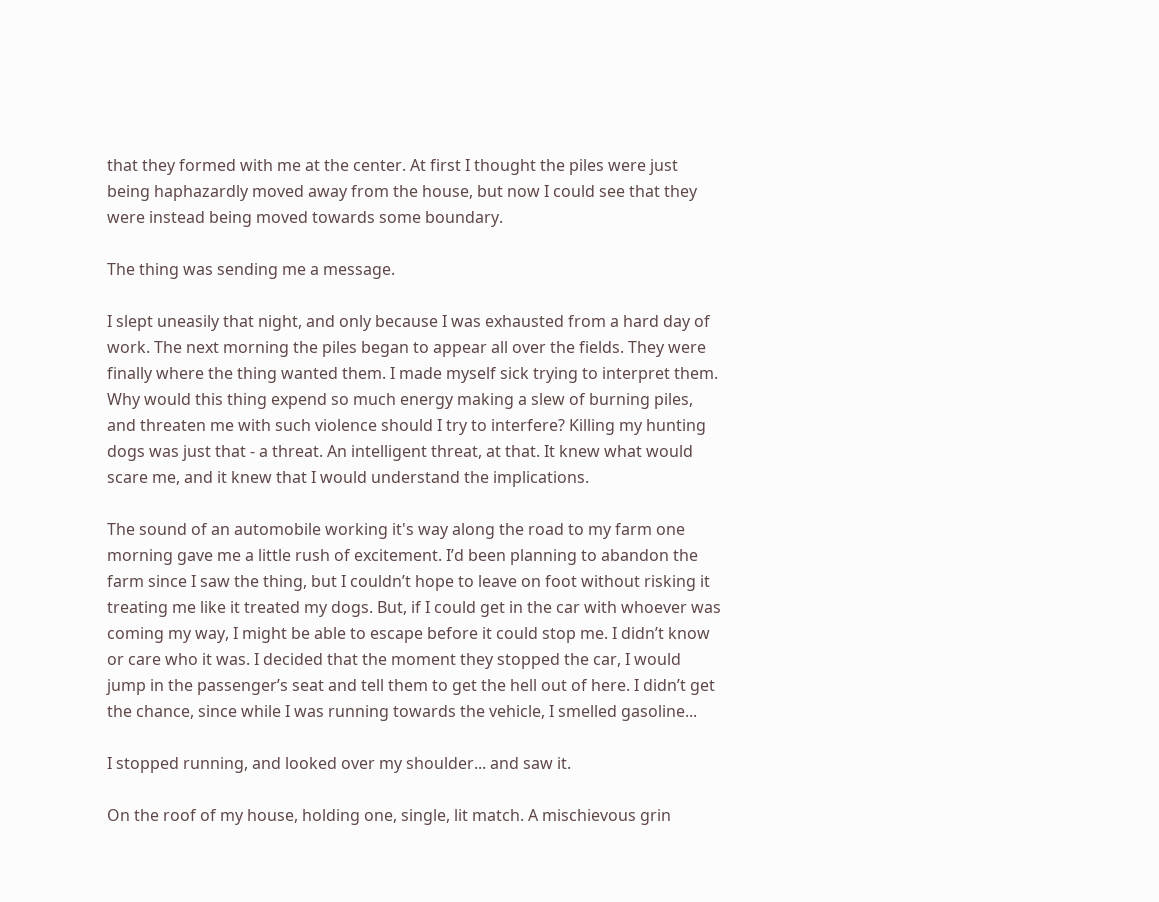that they formed with me at the center. At first I thought the piles were just being haphazardly moved away from the house, but now I could see that they were instead being moved towards some boundary.

The thing was sending me a message.

I slept uneasily that night, and only because I was exhausted from a hard day of work. The next morning the piles began to appear all over the fields. They were finally where the thing wanted them. I made myself sick trying to interpret them. Why would this thing expend so much energy making a slew of burning piles, and threaten me with such violence should I try to interfere? Killing my hunting dogs was just that - a threat. An intelligent threat, at that. It knew what would scare me, and it knew that I would understand the implications.

The sound of an automobile working it's way along the road to my farm one morning gave me a little rush of excitement. I’d been planning to abandon the farm since I saw the thing, but I couldn’t hope to leave on foot without risking it treating me like it treated my dogs. But, if I could get in the car with whoever was coming my way, I might be able to escape before it could stop me. I didn’t know or care who it was. I decided that the moment they stopped the car, I would jump in the passenger’s seat and tell them to get the hell out of here. I didn’t get the chance, since while I was running towards the vehicle, I smelled gasoline...

I stopped running, and looked over my shoulder... and saw it.

On the roof of my house, holding one, single, lit match. A mischievous grin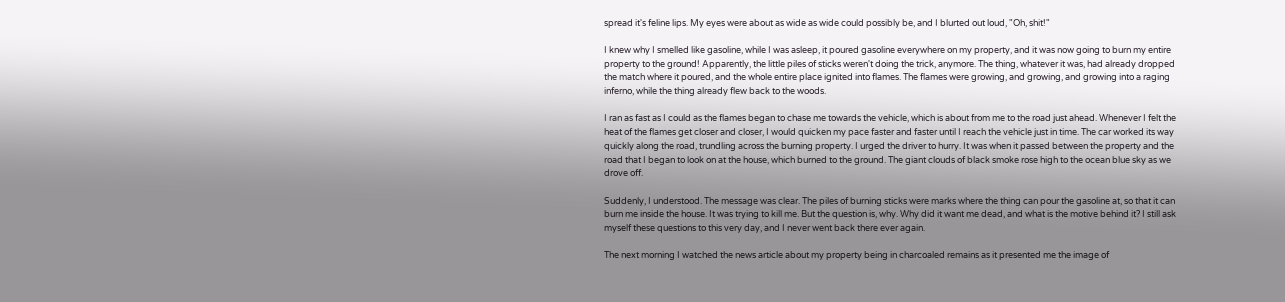spread it's feline lips. My eyes were about as wide as wide could possibly be, and I blurted out loud, "Oh, shit!"

I knew why I smelled like gasoline, while I was asleep, it poured gasoline everywhere on my property, and it was now going to burn my entire property to the ground! Apparently, the little piles of sticks weren't doing the trick, anymore. The thing, whatever it was, had already dropped the match where it poured, and the whole entire place ignited into flames. The flames were growing, and growing, and growing into a raging inferno, while the thing already flew back to the woods.

I ran as fast as I could as the flames began to chase me towards the vehicle, which is about from me to the road just ahead. Whenever I felt the heat of the flames get closer and closer, I would quicken my pace faster and faster until I reach the vehicle just in time. The car worked its way quickly along the road, trundling across the burning property. I urged the driver to hurry. It was when it passed between the property and the road that I began to look on at the house, which burned to the ground. The giant clouds of black smoke rose high to the ocean blue sky as we drove off.

Suddenly, I understood. The message was clear. The piles of burning sticks were marks where the thing can pour the gasoline at, so that it can burn me inside the house. It was trying to kill me. But the question is, why. Why did it want me dead, and what is the motive behind it? I still ask myself these questions to this very day, and I never went back there ever again.

The next morning I watched the news article about my property being in charcoaled remains as it presented me the image of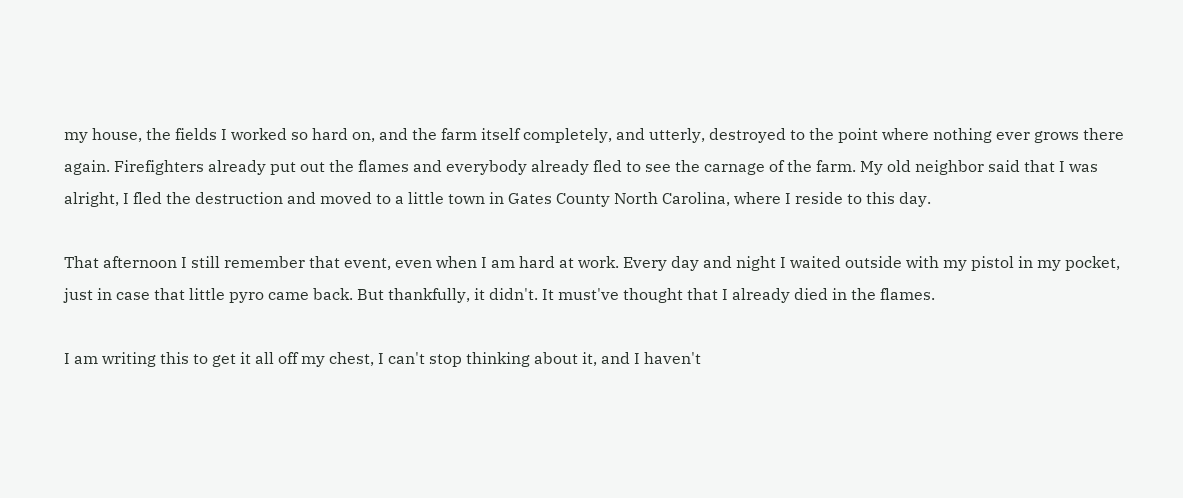my house, the fields I worked so hard on, and the farm itself completely, and utterly, destroyed to the point where nothing ever grows there again. Firefighters already put out the flames and everybody already fled to see the carnage of the farm. My old neighbor said that I was alright, I fled the destruction and moved to a little town in Gates County North Carolina, where I reside to this day.

That afternoon I still remember that event, even when I am hard at work. Every day and night I waited outside with my pistol in my pocket, just in case that little pyro came back. But thankfully, it didn't. It must've thought that I already died in the flames.

I am writing this to get it all off my chest, I can't stop thinking about it, and I haven't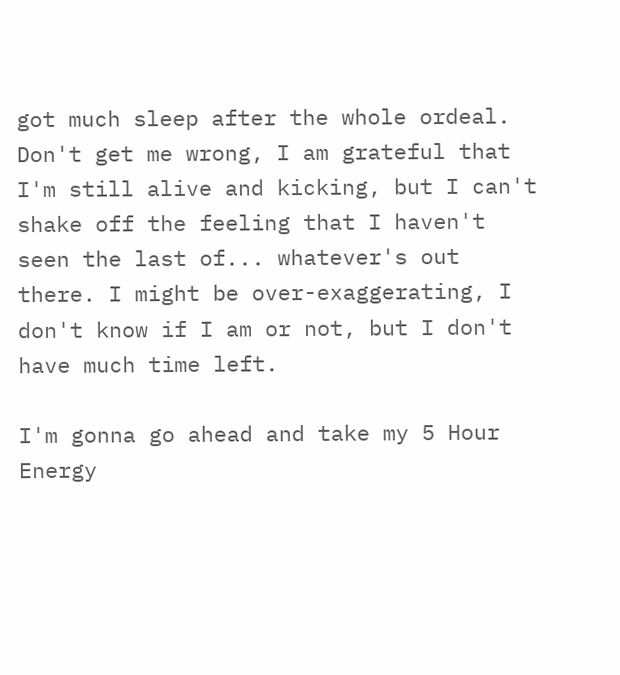got much sleep after the whole ordeal. Don't get me wrong, I am grateful that I'm still alive and kicking, but I can't shake off the feeling that I haven't seen the last of... whatever's out there. I might be over-exaggerating, I don't know if I am or not, but I don't have much time left.

I'm gonna go ahead and take my 5 Hour Energy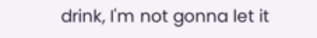drink, I'm not gonna let it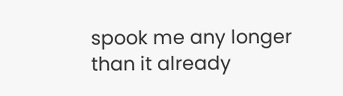spook me any longer than it already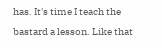has. It's time I teach the bastard a lesson. Like that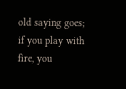old saying goes; if you play with fire, you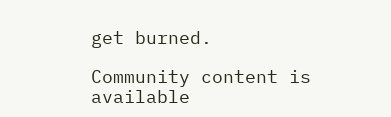get burned.

Community content is available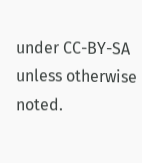under CC-BY-SA unless otherwise noted.